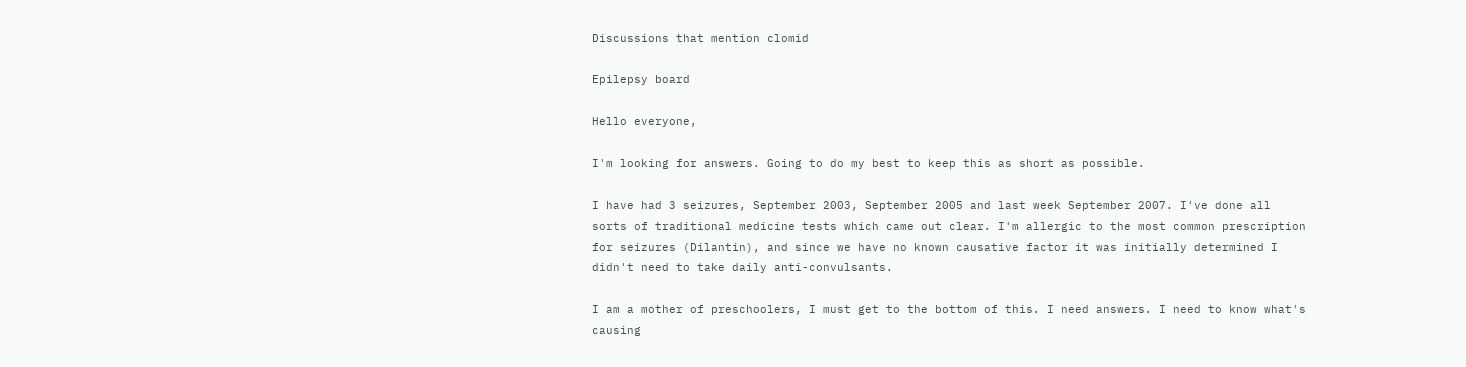Discussions that mention clomid

Epilepsy board

Hello everyone,

I'm looking for answers. Going to do my best to keep this as short as possible.

I have had 3 seizures, September 2003, September 2005 and last week September 2007. I've done all sorts of traditional medicine tests which came out clear. I'm allergic to the most common prescription for seizures (Dilantin), and since we have no known causative factor it was initially determined I didn't need to take daily anti-convulsants.

I am a mother of preschoolers, I must get to the bottom of this. I need answers. I need to know what's causing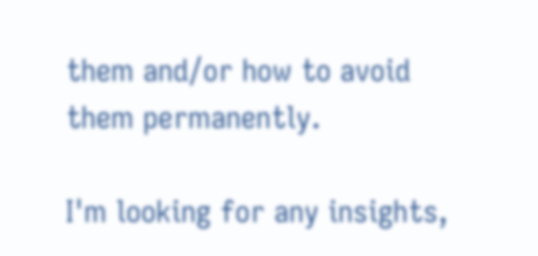them and/or how to avoid them permanently.

I'm looking for any insights,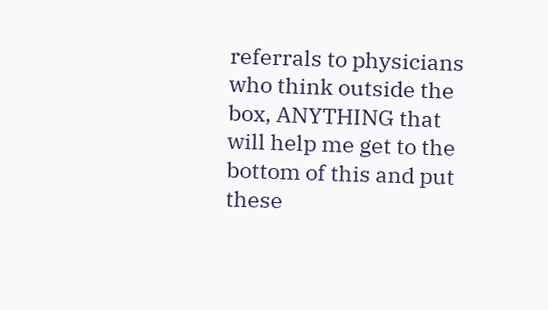referrals to physicians who think outside the box, ANYTHING that will help me get to the bottom of this and put these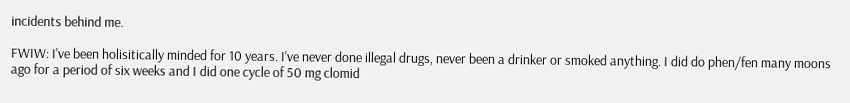incidents behind me.

FWIW: I've been holisitically minded for 10 years. I've never done illegal drugs, never been a drinker or smoked anything. I did do phen/fen many moons ago for a period of six weeks and I did one cycle of 50 mg clomid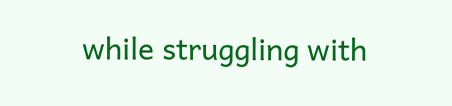while struggling with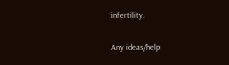infertility.

Any ideas/help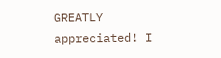GREATLY appreciated! I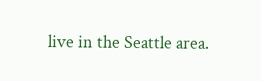live in the Seattle area.